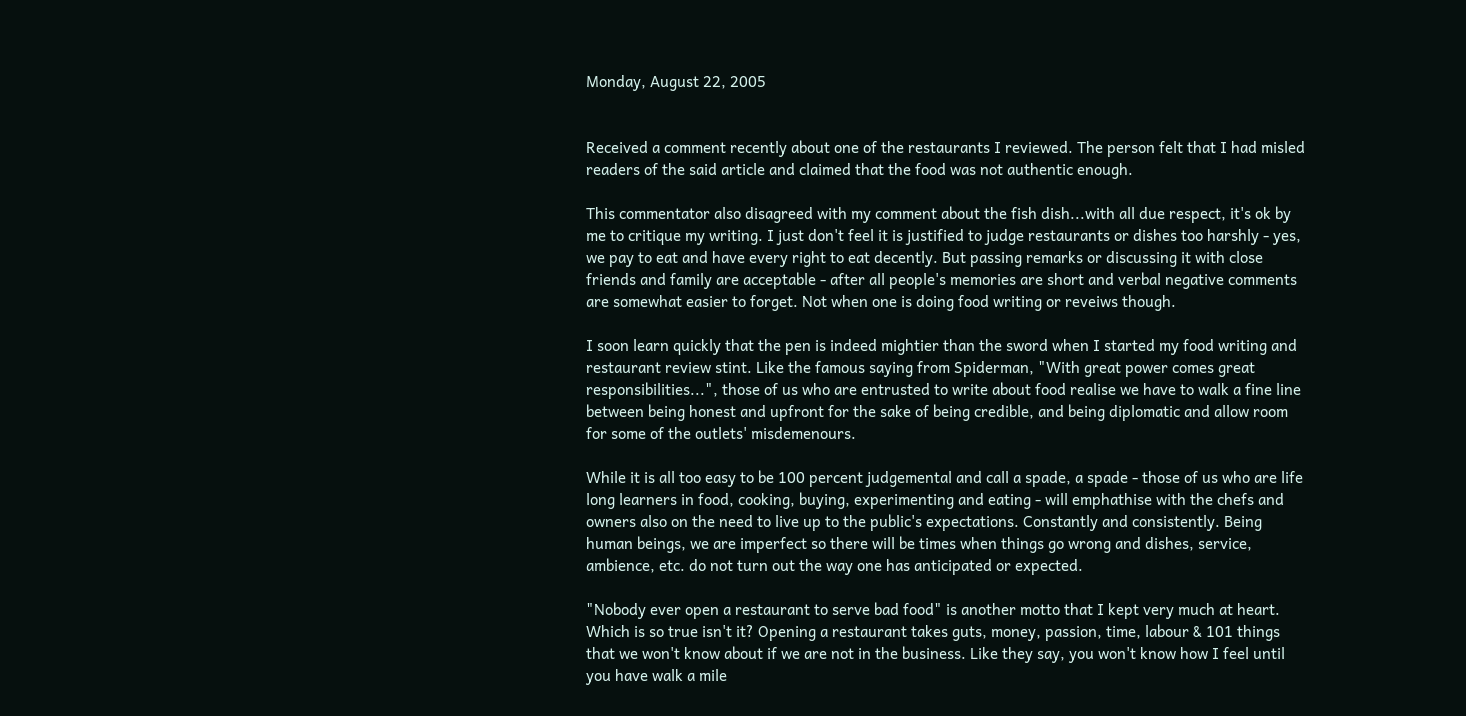Monday, August 22, 2005


Received a comment recently about one of the restaurants I reviewed. The person felt that I had misled readers of the said article and claimed that the food was not authentic enough.

This commentator also disagreed with my comment about the fish dish...with all due respect, it's ok by me to critique my writing. I just don't feel it is justified to judge restaurants or dishes too harshly - yes, we pay to eat and have every right to eat decently. But passing remarks or discussing it with close friends and family are acceptable - after all people's memories are short and verbal negative comments are somewhat easier to forget. Not when one is doing food writing or reveiws though.

I soon learn quickly that the pen is indeed mightier than the sword when I started my food writing and restaurant review stint. Like the famous saying from Spiderman, "With great power comes great responsibilities...", those of us who are entrusted to write about food realise we have to walk a fine line between being honest and upfront for the sake of being credible, and being diplomatic and allow room for some of the outlets' misdemenours.

While it is all too easy to be 100 percent judgemental and call a spade, a spade - those of us who are life long learners in food, cooking, buying, experimenting and eating - will emphathise with the chefs and owners also on the need to live up to the public's expectations. Constantly and consistently. Being human beings, we are imperfect so there will be times when things go wrong and dishes, service, ambience, etc. do not turn out the way one has anticipated or expected.

"Nobody ever open a restaurant to serve bad food" is another motto that I kept very much at heart. Which is so true isn't it? Opening a restaurant takes guts, money, passion, time, labour & 101 things that we won't know about if we are not in the business. Like they say, you won't know how I feel until you have walk a mile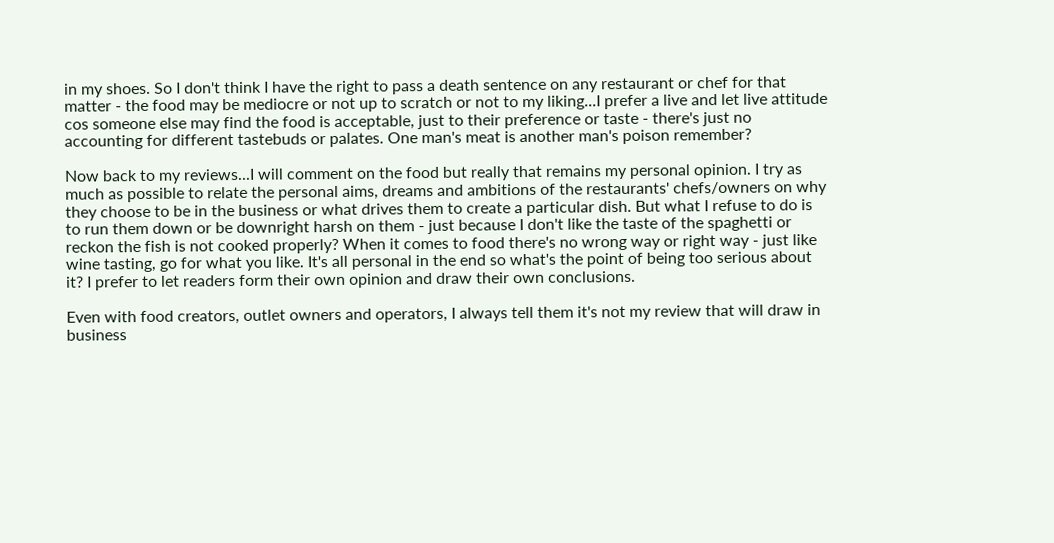in my shoes. So I don't think I have the right to pass a death sentence on any restaurant or chef for that matter - the food may be mediocre or not up to scratch or not to my liking...I prefer a live and let live attitude cos someone else may find the food is acceptable, just to their preference or taste - there's just no accounting for different tastebuds or palates. One man's meat is another man's poison remember?

Now back to my reviews...I will comment on the food but really that remains my personal opinion. I try as much as possible to relate the personal aims, dreams and ambitions of the restaurants' chefs/owners on why they choose to be in the business or what drives them to create a particular dish. But what I refuse to do is to run them down or be downright harsh on them - just because I don't like the taste of the spaghetti or reckon the fish is not cooked properly? When it comes to food there's no wrong way or right way - just like wine tasting, go for what you like. It's all personal in the end so what's the point of being too serious about it? I prefer to let readers form their own opinion and draw their own conclusions.

Even with food creators, outlet owners and operators, I always tell them it's not my review that will draw in business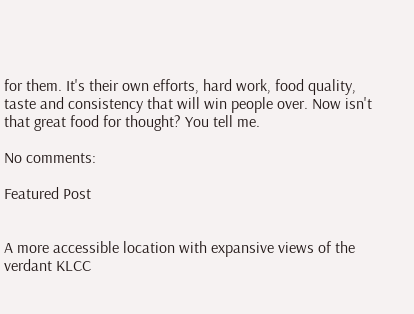for them. It's their own efforts, hard work, food quality, taste and consistency that will win people over. Now isn't that great food for thought? You tell me.

No comments:

Featured Post


A more accessible location with expansive views of the verdant KLCC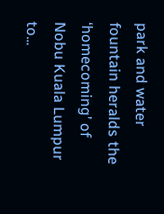park and water fountain heralds the ‘homecoming’ of Nobu Kuala Lumpur to...